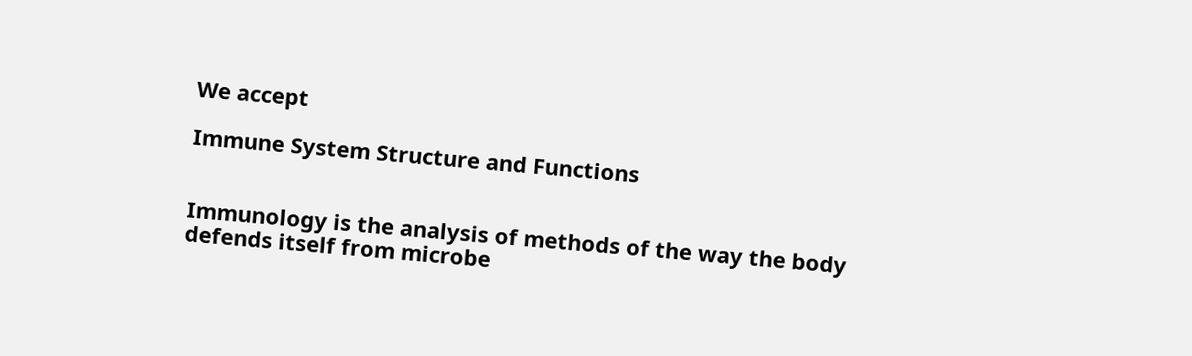We accept

Immune System Structure and Functions


Immunology is the analysis of methods of the way the body defends itself from microbe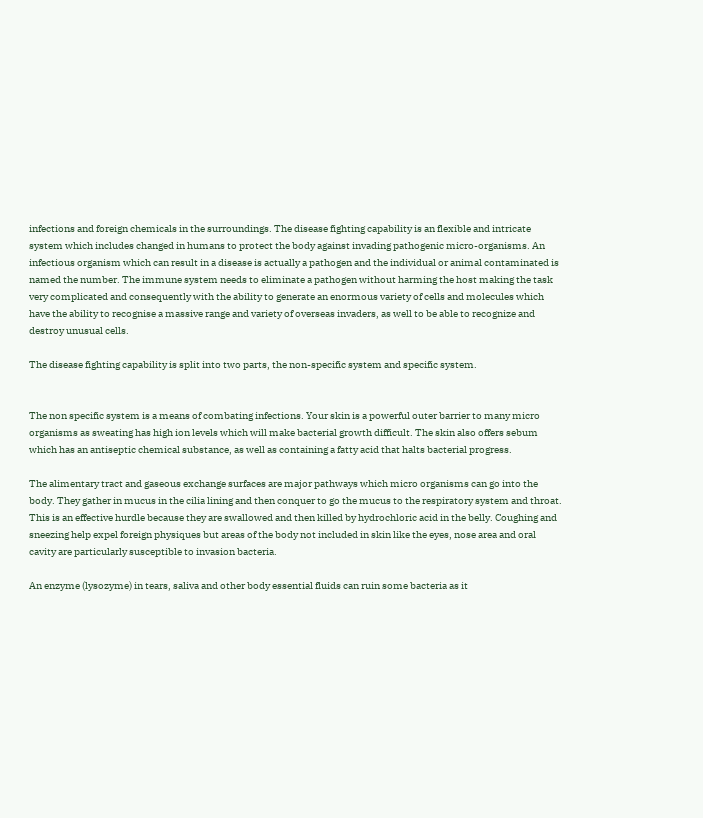infections and foreign chemicals in the surroundings. The disease fighting capability is an flexible and intricate system which includes changed in humans to protect the body against invading pathogenic micro-organisms. An infectious organism which can result in a disease is actually a pathogen and the individual or animal contaminated is named the number. The immune system needs to eliminate a pathogen without harming the host making the task very complicated and consequently with the ability to generate an enormous variety of cells and molecules which have the ability to recognise a massive range and variety of overseas invaders, as well to be able to recognize and destroy unusual cells.

The disease fighting capability is split into two parts, the non-specific system and specific system.


The non specific system is a means of combating infections. Your skin is a powerful outer barrier to many micro organisms as sweating has high ion levels which will make bacterial growth difficult. The skin also offers sebum which has an antiseptic chemical substance, as well as containing a fatty acid that halts bacterial progress.

The alimentary tract and gaseous exchange surfaces are major pathways which micro organisms can go into the body. They gather in mucus in the cilia lining and then conquer to go the mucus to the respiratory system and throat. This is an effective hurdle because they are swallowed and then killed by hydrochloric acid in the belly. Coughing and sneezing help expel foreign physiques but areas of the body not included in skin like the eyes, nose area and oral cavity are particularly susceptible to invasion bacteria.

An enzyme (lysozyme) in tears, saliva and other body essential fluids can ruin some bacteria as it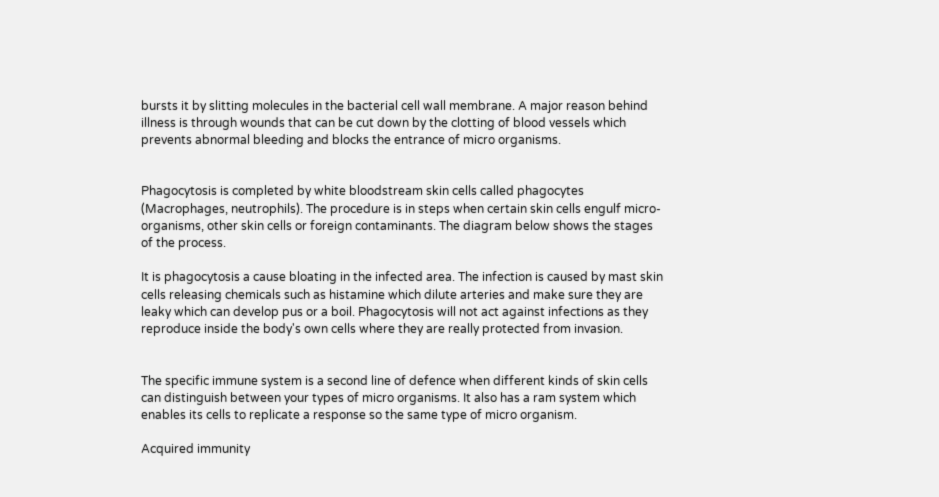bursts it by slitting molecules in the bacterial cell wall membrane. A major reason behind illness is through wounds that can be cut down by the clotting of blood vessels which prevents abnormal bleeding and blocks the entrance of micro organisms.


Phagocytosis is completed by white bloodstream skin cells called phagocytes (Macrophages, neutrophils). The procedure is in steps when certain skin cells engulf micro-organisms, other skin cells or foreign contaminants. The diagram below shows the stages of the process.

It is phagocytosis a cause bloating in the infected area. The infection is caused by mast skin cells releasing chemicals such as histamine which dilute arteries and make sure they are leaky which can develop pus or a boil. Phagocytosis will not act against infections as they reproduce inside the body's own cells where they are really protected from invasion.


The specific immune system is a second line of defence when different kinds of skin cells can distinguish between your types of micro organisms. It also has a ram system which enables its cells to replicate a response so the same type of micro organism.

Acquired immunity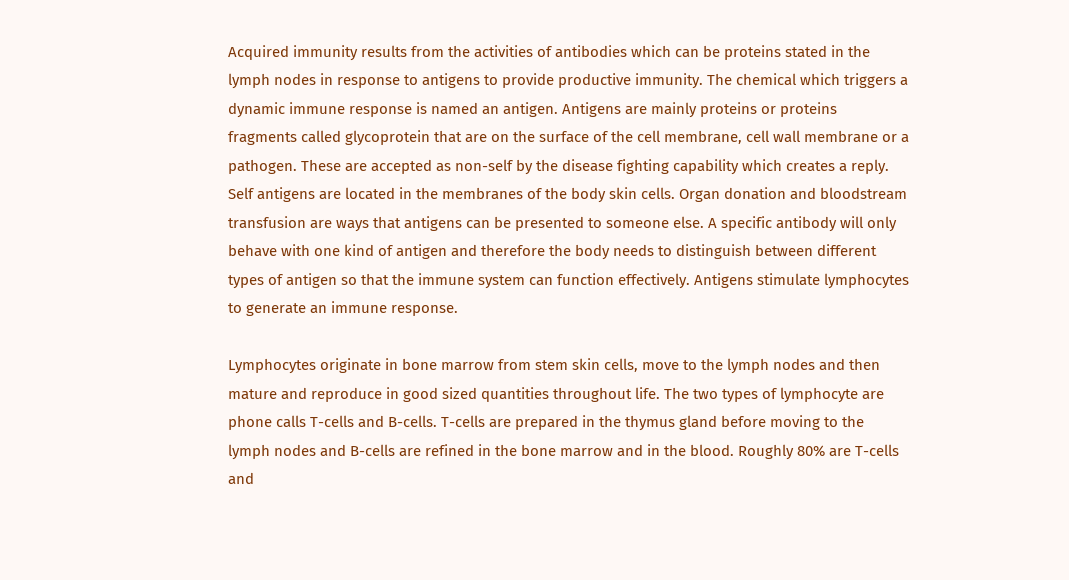Acquired immunity results from the activities of antibodies which can be proteins stated in the lymph nodes in response to antigens to provide productive immunity. The chemical which triggers a dynamic immune response is named an antigen. Antigens are mainly proteins or proteins fragments called glycoprotein that are on the surface of the cell membrane, cell wall membrane or a pathogen. These are accepted as non-self by the disease fighting capability which creates a reply. Self antigens are located in the membranes of the body skin cells. Organ donation and bloodstream transfusion are ways that antigens can be presented to someone else. A specific antibody will only behave with one kind of antigen and therefore the body needs to distinguish between different types of antigen so that the immune system can function effectively. Antigens stimulate lymphocytes to generate an immune response.

Lymphocytes originate in bone marrow from stem skin cells, move to the lymph nodes and then mature and reproduce in good sized quantities throughout life. The two types of lymphocyte are phone calls T-cells and B-cells. T-cells are prepared in the thymus gland before moving to the lymph nodes and B-cells are refined in the bone marrow and in the blood. Roughly 80% are T-cells and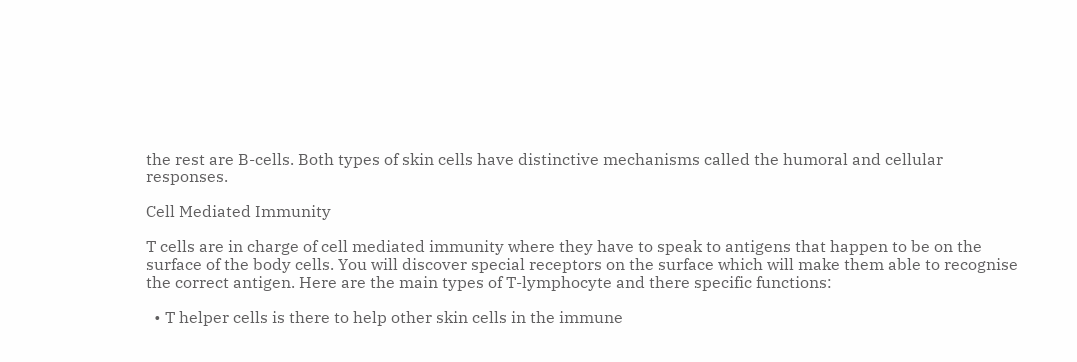the rest are B-cells. Both types of skin cells have distinctive mechanisms called the humoral and cellular responses.

Cell Mediated Immunity

T cells are in charge of cell mediated immunity where they have to speak to antigens that happen to be on the surface of the body cells. You will discover special receptors on the surface which will make them able to recognise the correct antigen. Here are the main types of T-lymphocyte and there specific functions:

  • T helper cells is there to help other skin cells in the immune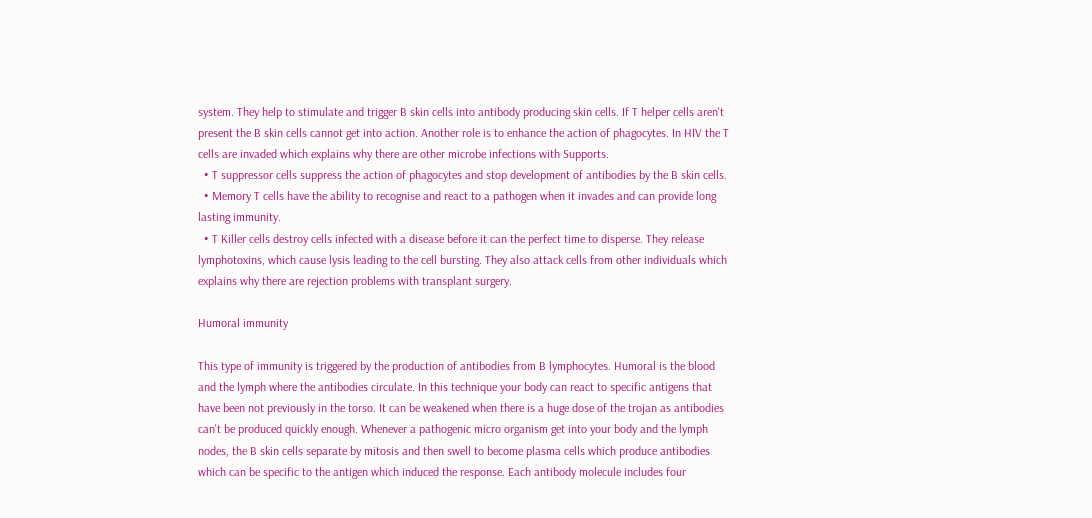system. They help to stimulate and trigger B skin cells into antibody producing skin cells. If T helper cells aren't present the B skin cells cannot get into action. Another role is to enhance the action of phagocytes. In HIV the T cells are invaded which explains why there are other microbe infections with Supports.
  • T suppressor cells suppress the action of phagocytes and stop development of antibodies by the B skin cells.
  • Memory T cells have the ability to recognise and react to a pathogen when it invades and can provide long lasting immunity.
  • T Killer cells destroy cells infected with a disease before it can the perfect time to disperse. They release lymphotoxins, which cause lysis leading to the cell bursting. They also attack cells from other individuals which explains why there are rejection problems with transplant surgery.

Humoral immunity

This type of immunity is triggered by the production of antibodies from B lymphocytes. Humoral is the blood and the lymph where the antibodies circulate. In this technique your body can react to specific antigens that have been not previously in the torso. It can be weakened when there is a huge dose of the trojan as antibodies can't be produced quickly enough. Whenever a pathogenic micro organism get into your body and the lymph nodes, the B skin cells separate by mitosis and then swell to become plasma cells which produce antibodies which can be specific to the antigen which induced the response. Each antibody molecule includes four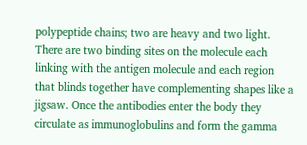polypeptide chains; two are heavy and two light. There are two binding sites on the molecule each linking with the antigen molecule and each region that blinds together have complementing shapes like a jigsaw. Once the antibodies enter the body they circulate as immunoglobulins and form the gamma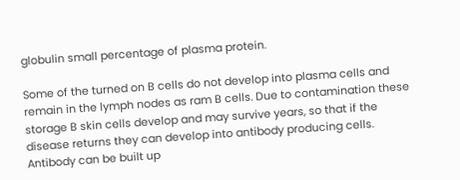globulin small percentage of plasma protein.

Some of the turned on B cells do not develop into plasma cells and remain in the lymph nodes as ram B cells. Due to contamination these storage B skin cells develop and may survive years, so that if the disease returns they can develop into antibody producing cells. Antibody can be built up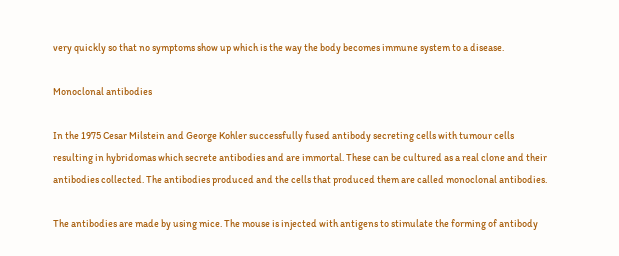very quickly so that no symptoms show up which is the way the body becomes immune system to a disease.

Monoclonal antibodies

In the 1975 Cesar Milstein and George Kohler successfully fused antibody secreting cells with tumour cells resulting in hybridomas which secrete antibodies and are immortal. These can be cultured as a real clone and their antibodies collected. The antibodies produced and the cells that produced them are called monoclonal antibodies.

The antibodies are made by using mice. The mouse is injected with antigens to stimulate the forming of antibody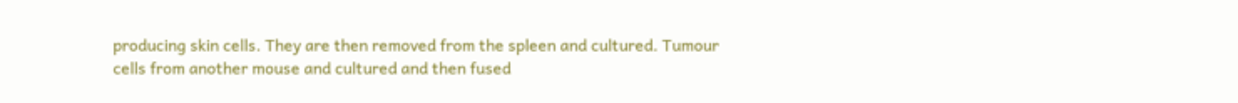producing skin cells. They are then removed from the spleen and cultured. Tumour cells from another mouse and cultured and then fused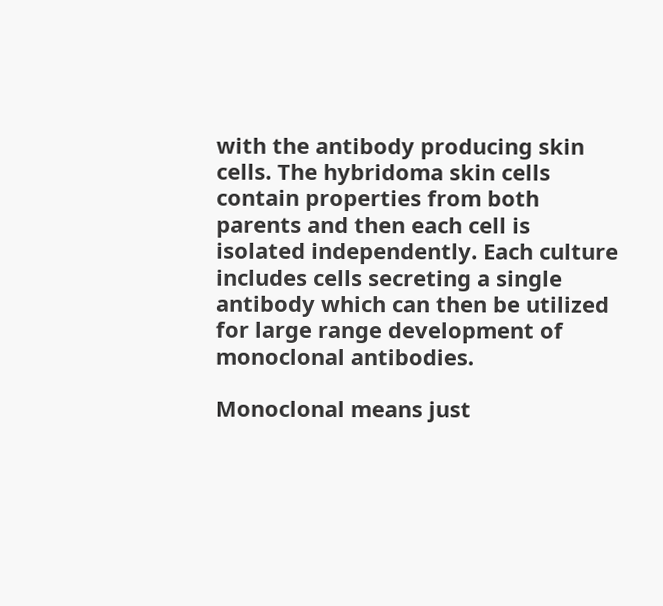with the antibody producing skin cells. The hybridoma skin cells contain properties from both parents and then each cell is isolated independently. Each culture includes cells secreting a single antibody which can then be utilized for large range development of monoclonal antibodies.

Monoclonal means just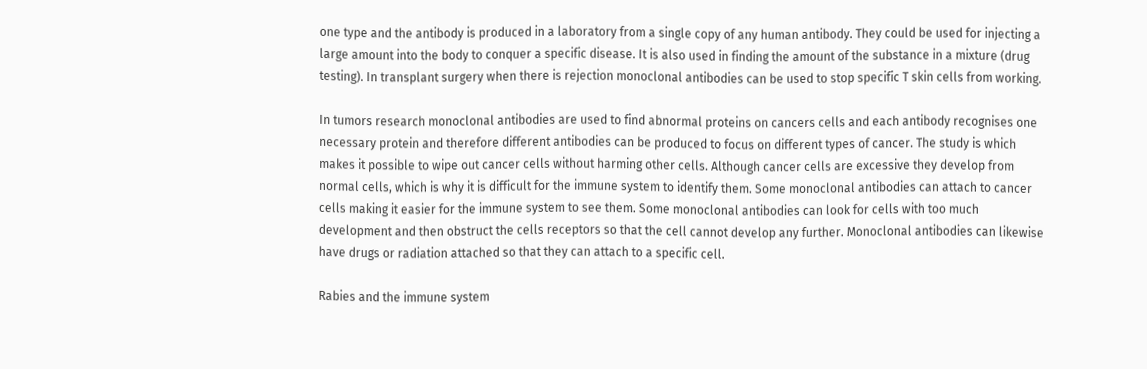one type and the antibody is produced in a laboratory from a single copy of any human antibody. They could be used for injecting a large amount into the body to conquer a specific disease. It is also used in finding the amount of the substance in a mixture (drug testing). In transplant surgery when there is rejection monoclonal antibodies can be used to stop specific T skin cells from working.

In tumors research monoclonal antibodies are used to find abnormal proteins on cancers cells and each antibody recognises one necessary protein and therefore different antibodies can be produced to focus on different types of cancer. The study is which makes it possible to wipe out cancer cells without harming other cells. Although cancer cells are excessive they develop from normal cells, which is why it is difficult for the immune system to identify them. Some monoclonal antibodies can attach to cancer cells making it easier for the immune system to see them. Some monoclonal antibodies can look for cells with too much development and then obstruct the cells receptors so that the cell cannot develop any further. Monoclonal antibodies can likewise have drugs or radiation attached so that they can attach to a specific cell.

Rabies and the immune system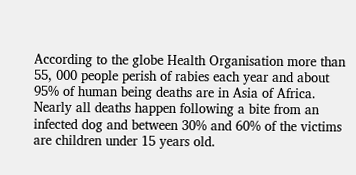According to the globe Health Organisation more than 55, 000 people perish of rabies each year and about 95% of human being deaths are in Asia of Africa. Nearly all deaths happen following a bite from an infected dog and between 30% and 60% of the victims are children under 15 years old.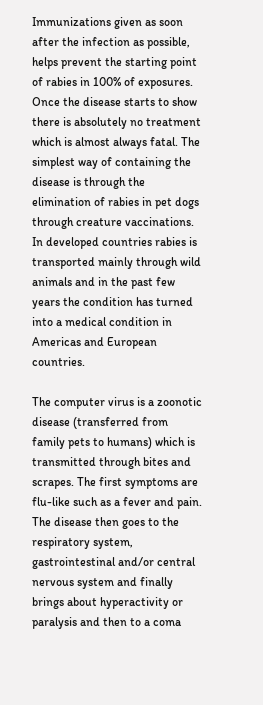Immunizations given as soon after the infection as possible, helps prevent the starting point of rabies in 100% of exposures. Once the disease starts to show there is absolutely no treatment which is almost always fatal. The simplest way of containing the disease is through the elimination of rabies in pet dogs through creature vaccinations. In developed countries rabies is transported mainly through wild animals and in the past few years the condition has turned into a medical condition in Americas and European countries.

The computer virus is a zoonotic disease (transferred from family pets to humans) which is transmitted through bites and scrapes. The first symptoms are flu-like such as a fever and pain. The disease then goes to the respiratory system, gastrointestinal and/or central nervous system and finally brings about hyperactivity or paralysis and then to a coma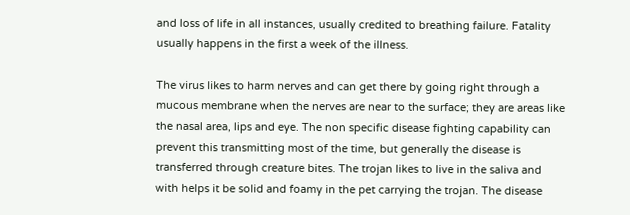and loss of life in all instances, usually credited to breathing failure. Fatality usually happens in the first a week of the illness.

The virus likes to harm nerves and can get there by going right through a mucous membrane when the nerves are near to the surface; they are areas like the nasal area, lips and eye. The non specific disease fighting capability can prevent this transmitting most of the time, but generally the disease is transferred through creature bites. The trojan likes to live in the saliva and with helps it be solid and foamy in the pet carrying the trojan. The disease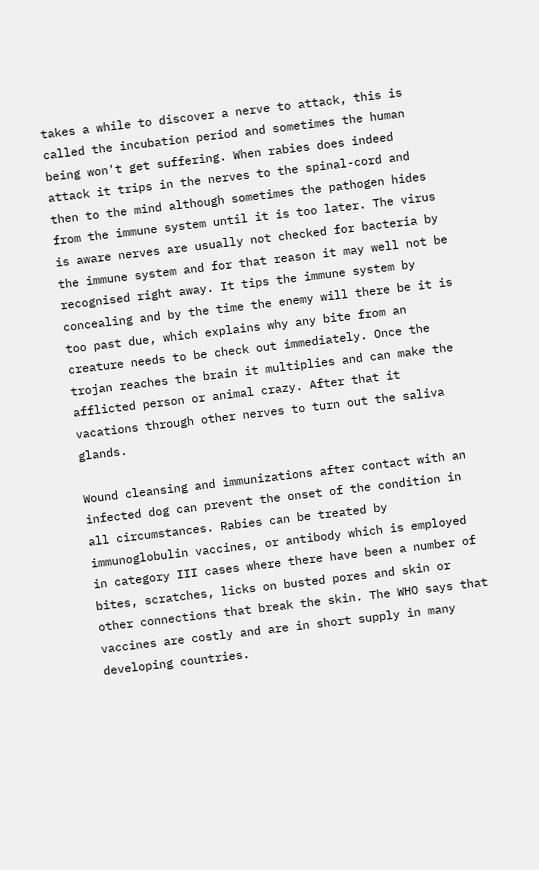takes a while to discover a nerve to attack, this is called the incubation period and sometimes the human being won't get suffering. When rabies does indeed attack it trips in the nerves to the spinal-cord and then to the mind although sometimes the pathogen hides from the immune system until it is too later. The virus is aware nerves are usually not checked for bacteria by the immune system and for that reason it may well not be recognised right away. It tips the immune system by concealing and by the time the enemy will there be it is too past due, which explains why any bite from an creature needs to be check out immediately. Once the trojan reaches the brain it multiplies and can make the afflicted person or animal crazy. After that it vacations through other nerves to turn out the saliva glands.

Wound cleansing and immunizations after contact with an infected dog can prevent the onset of the condition in all circumstances. Rabies can be treated by immunoglobulin vaccines, or antibody which is employed in category III cases where there have been a number of bites, scratches, licks on busted pores and skin or other connections that break the skin. The WHO says that vaccines are costly and are in short supply in many developing countries.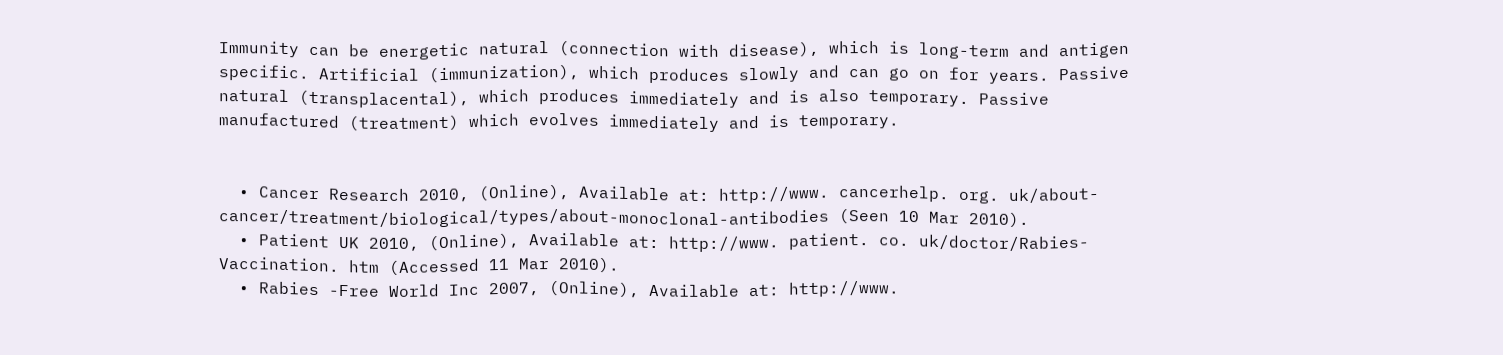Immunity can be energetic natural (connection with disease), which is long-term and antigen specific. Artificial (immunization), which produces slowly and can go on for years. Passive natural (transplacental), which produces immediately and is also temporary. Passive manufactured (treatment) which evolves immediately and is temporary.


  • Cancer Research 2010, (Online), Available at: http://www. cancerhelp. org. uk/about-cancer/treatment/biological/types/about-monoclonal-antibodies (Seen 10 Mar 2010).
  • Patient UK 2010, (Online), Available at: http://www. patient. co. uk/doctor/Rabies-Vaccination. htm (Accessed 11 Mar 2010).
  • Rabies -Free World Inc 2007, (Online), Available at: http://www.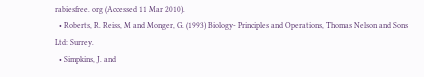rabiesfree. org (Accessed 11 Mar 2010).
  • Roberts, R. Reiss, M and Monger, G. (1993) Biology- Principles and Operations, Thomas Nelson and Sons Ltd: Surrey.
  • Simpkins, J. and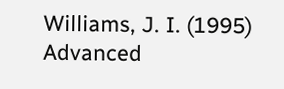Williams, J. I. (1995) Advanced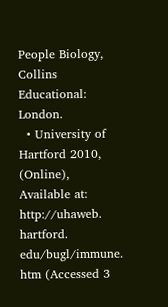People Biology, Collins Educational: London.
  • University of Hartford 2010, (Online), Available at: http://uhaweb. hartford. edu/bugl/immune. htm (Accessed 3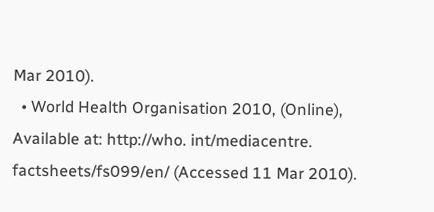Mar 2010).
  • World Health Organisation 2010, (Online), Available at: http://who. int/mediacentre. factsheets/fs099/en/ (Accessed 11 Mar 2010).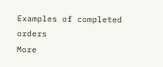Examples of completed orders
More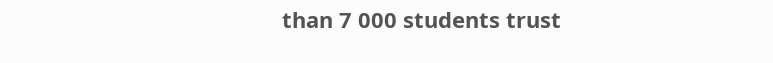than 7 000 students trust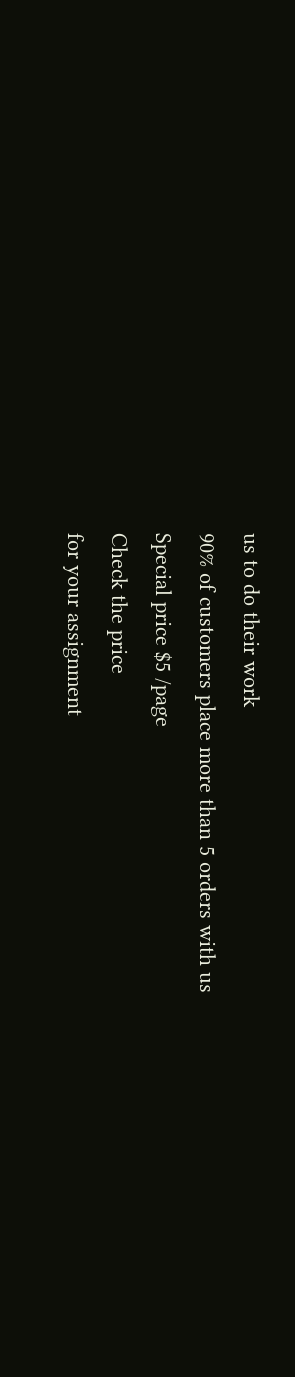us to do their work
90% of customers place more than 5 orders with us
Special price $5 /page
Check the price
for your assignment